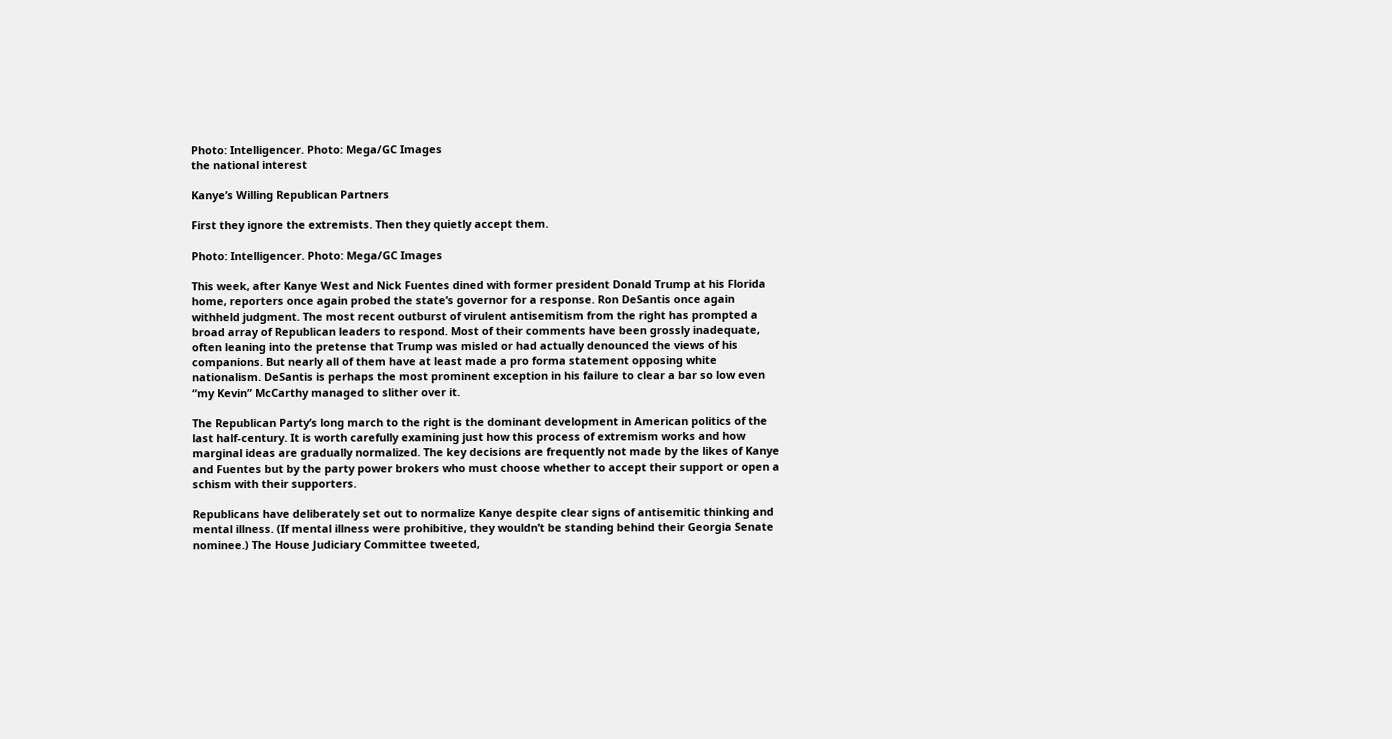Photo: Intelligencer. Photo: Mega/GC Images
the national interest

Kanye’s Willing Republican Partners

First they ignore the extremists. Then they quietly accept them.

Photo: Intelligencer. Photo: Mega/GC Images

This week, after Kanye West and Nick Fuentes dined with former president Donald Trump at his Florida home, reporters once again probed the state’s governor for a response. Ron DeSantis once again withheld judgment. The most recent outburst of virulent antisemitism from the right has prompted a broad array of Republican leaders to respond. Most of their comments have been grossly inadequate, often leaning into the pretense that Trump was misled or had actually denounced the views of his companions. But nearly all of them have at least made a pro forma statement opposing white nationalism. DeSantis is perhaps the most prominent exception in his failure to clear a bar so low even “my Kevin” McCarthy managed to slither over it.

The Republican Party’s long march to the right is the dominant development in American politics of the last half-century. It is worth carefully examining just how this process of extremism works and how marginal ideas are gradually normalized. The key decisions are frequently not made by the likes of Kanye and Fuentes but by the party power brokers who must choose whether to accept their support or open a schism with their supporters.

Republicans have deliberately set out to normalize Kanye despite clear signs of antisemitic thinking and mental illness. (If mental illness were prohibitive, they wouldn’t be standing behind their Georgia Senate nominee.) The House Judiciary Committee tweeted,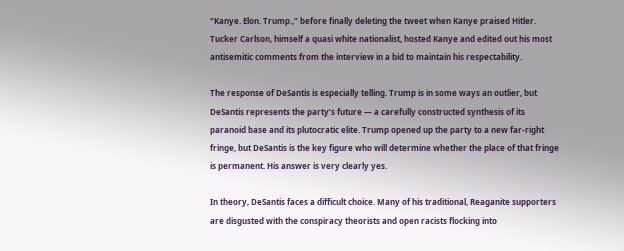“Kanye. Elon. Trump.,” before finally deleting the tweet when Kanye praised Hitler. Tucker Carlson, himself a quasi white nationalist, hosted Kanye and edited out his most antisemitic comments from the interview in a bid to maintain his respectability.

The response of DeSantis is especially telling. Trump is in some ways an outlier, but DeSantis represents the party’s future — a carefully constructed synthesis of its paranoid base and its plutocratic elite. Trump opened up the party to a new far-right fringe, but DeSantis is the key figure who will determine whether the place of that fringe is permanent. His answer is very clearly yes.

In theory, DeSantis faces a difficult choice. Many of his traditional, Reaganite supporters are disgusted with the conspiracy theorists and open racists flocking into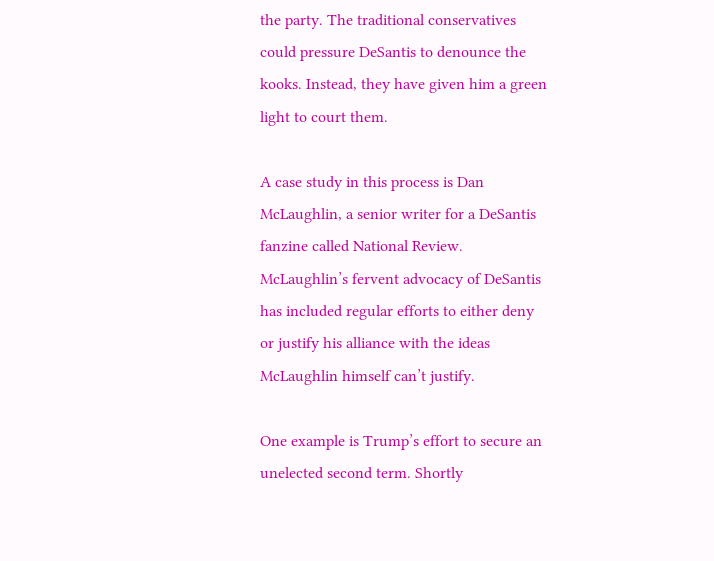the party. The traditional conservatives could pressure DeSantis to denounce the kooks. Instead, they have given him a green light to court them.

A case study in this process is Dan McLaughlin, a senior writer for a DeSantis fanzine called National Review. McLaughlin’s fervent advocacy of DeSantis has included regular efforts to either deny or justify his alliance with the ideas McLaughlin himself can’t justify.

One example is Trump’s effort to secure an unelected second term. Shortly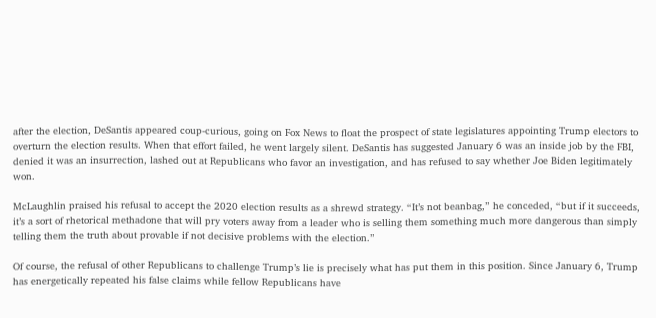after the election, DeSantis appeared coup-curious, going on Fox News to float the prospect of state legislatures appointing Trump electors to overturn the election results. When that effort failed, he went largely silent. DeSantis has suggested January 6 was an inside job by the FBI, denied it was an insurrection, lashed out at Republicans who favor an investigation, and has refused to say whether Joe Biden legitimately won.

McLaughlin praised his refusal to accept the 2020 election results as a shrewd strategy. “It’s not beanbag,” he conceded, “but if it succeeds, it’s a sort of rhetorical methadone that will pry voters away from a leader who is selling them something much more dangerous than simply telling them the truth about provable if not decisive problems with the election.”

Of course, the refusal of other Republicans to challenge Trump’s lie is precisely what has put them in this position. Since January 6, Trump has energetically repeated his false claims while fellow Republicans have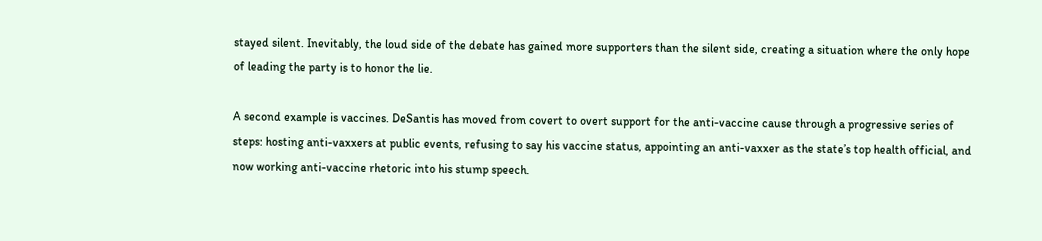stayed silent. Inevitably, the loud side of the debate has gained more supporters than the silent side, creating a situation where the only hope of leading the party is to honor the lie.

A second example is vaccines. DeSantis has moved from covert to overt support for the anti-vaccine cause through a progressive series of steps: hosting anti-vaxxers at public events, refusing to say his vaccine status, appointing an anti-vaxxer as the state’s top health official, and now working anti-vaccine rhetoric into his stump speech.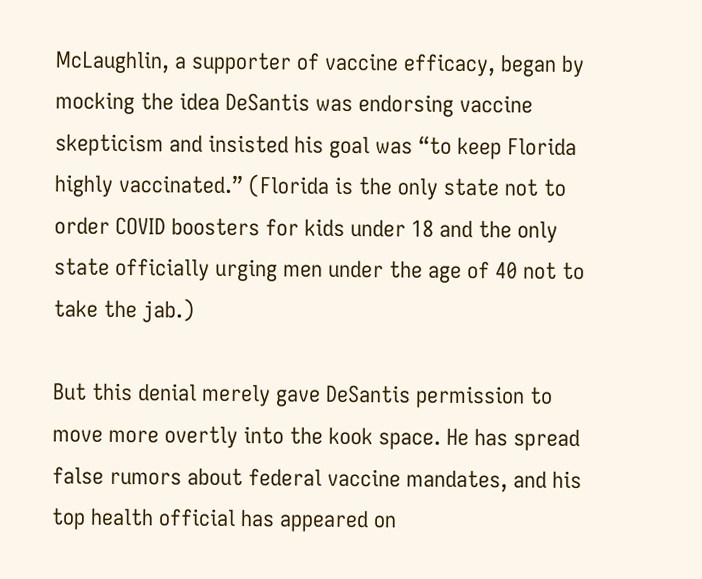McLaughlin, a supporter of vaccine efficacy, began by mocking the idea DeSantis was endorsing vaccine skepticism and insisted his goal was “to keep Florida highly vaccinated.” (Florida is the only state not to order COVID boosters for kids under 18 and the only state officially urging men under the age of 40 not to take the jab.)

But this denial merely gave DeSantis permission to move more overtly into the kook space. He has spread false rumors about federal vaccine mandates, and his top health official has appeared on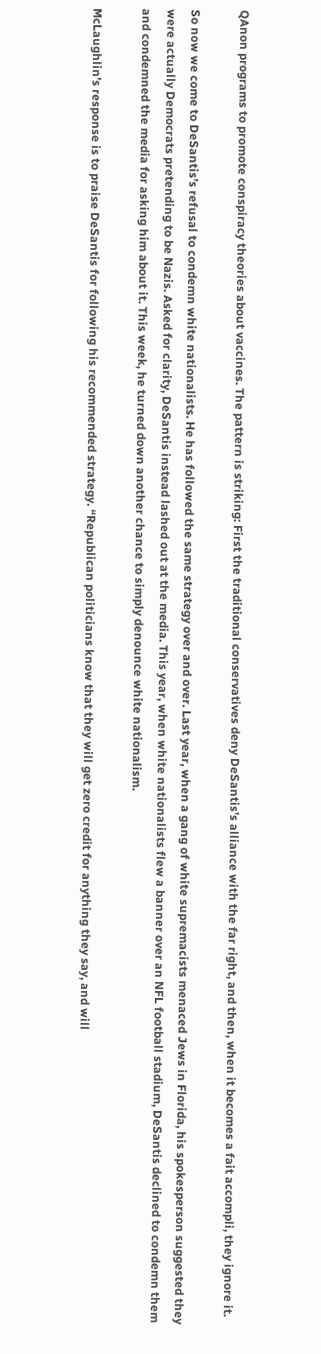QAnon programs to promote conspiracy theories about vaccines. The pattern is striking: First the traditional conservatives deny DeSantis’s alliance with the far right, and then, when it becomes a fait accompli, they ignore it.

So now we come to DeSantis’s refusal to condemn white nationalists. He has followed the same strategy over and over. Last year, when a gang of white supremacists menaced Jews in Florida, his spokesperson suggested they were actually Democrats pretending to be Nazis. Asked for clarity, DeSantis instead lashed out at the media. This year, when white nationalists flew a banner over an NFL football stadium, DeSantis declined to condemn them and condemned the media for asking him about it. This week, he turned down another chance to simply denounce white nationalism.

McLaughlin’s response is to praise DeSantis for following his recommended strategy. “Republican politicians know that they will get zero credit for anything they say, and will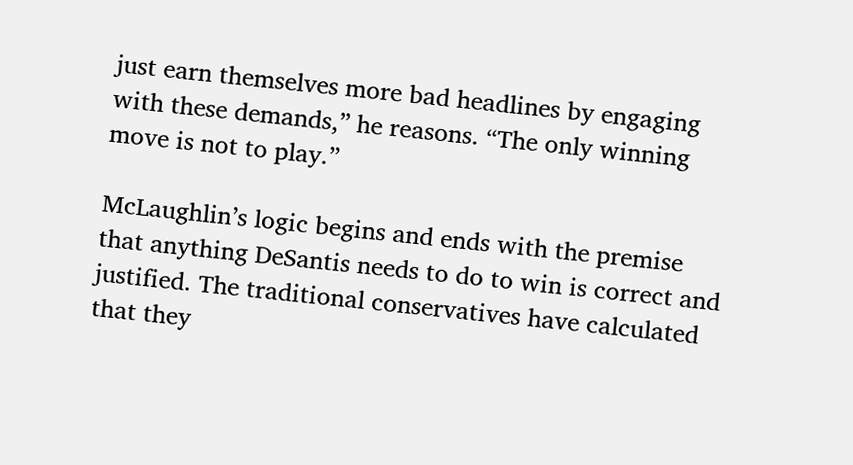just earn themselves more bad headlines by engaging with these demands,” he reasons. “The only winning move is not to play.”

McLaughlin’s logic begins and ends with the premise that anything DeSantis needs to do to win is correct and justified. The traditional conservatives have calculated that they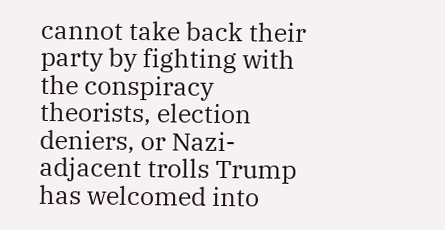cannot take back their party by fighting with the conspiracy theorists, election deniers, or Nazi-adjacent trolls Trump has welcomed into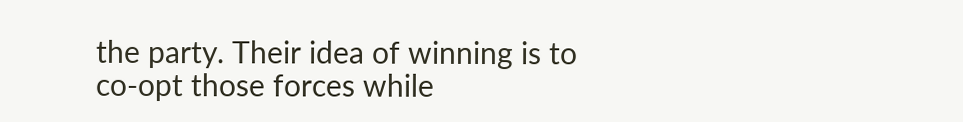the party. Their idea of winning is to co-opt those forces while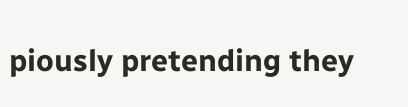piously pretending they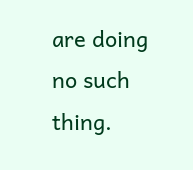are doing no such thing.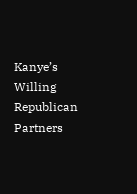Kanye’s Willing Republican Partners